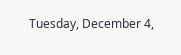Tuesday, December 4,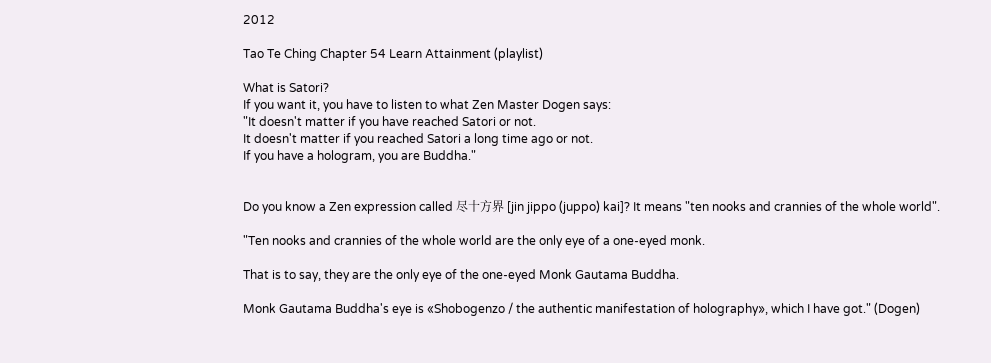2012

Tao Te Ching Chapter 54 Learn Attainment (playlist)

What is Satori?
If you want it, you have to listen to what Zen Master Dogen says:
"It doesn't matter if you have reached Satori or not.
It doesn't matter if you reached Satori a long time ago or not.
If you have a hologram, you are Buddha."


Do you know a Zen expression called 尽十方界 [jin jippo (juppo) kai]? It means "ten nooks and crannies of the whole world".

"Ten nooks and crannies of the whole world are the only eye of a one-eyed monk.

That is to say, they are the only eye of the one-eyed Monk Gautama Buddha.

Monk Gautama Buddha's eye is «Shobogenzo / the authentic manifestation of holography», which I have got." (Dogen)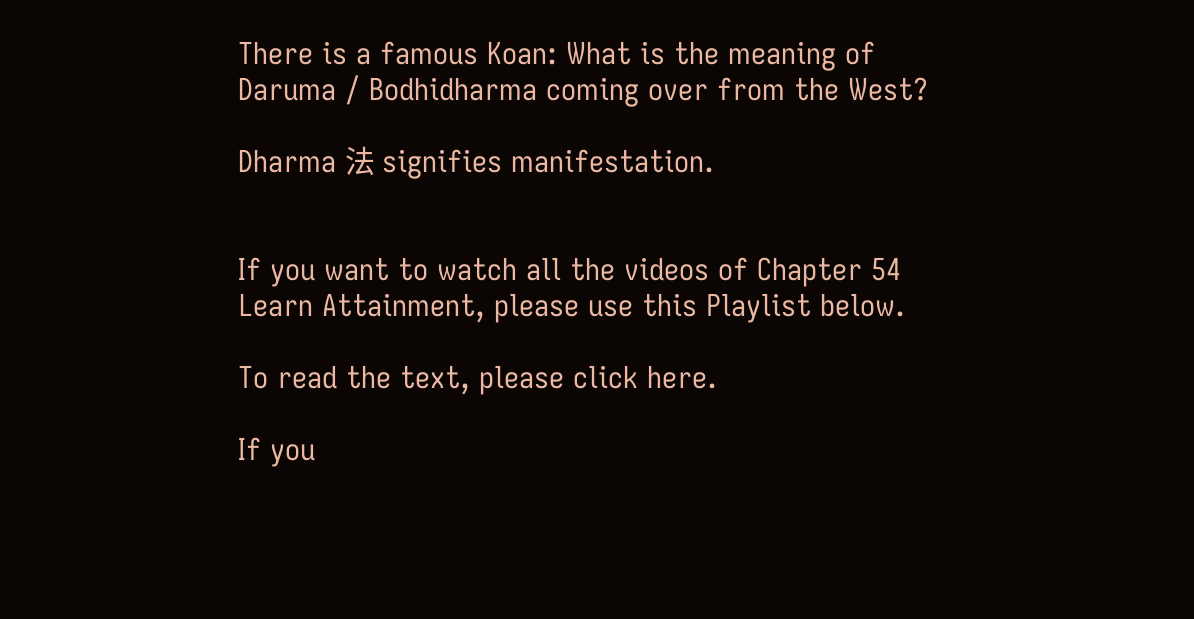There is a famous Koan: What is the meaning of Daruma / Bodhidharma coming over from the West?

Dharma 法 signifies manifestation.


If you want to watch all the videos of Chapter 54 Learn Attainment, please use this Playlist below.

To read the text, please click here.

If you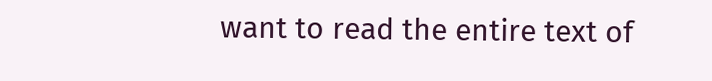want to read the entire text of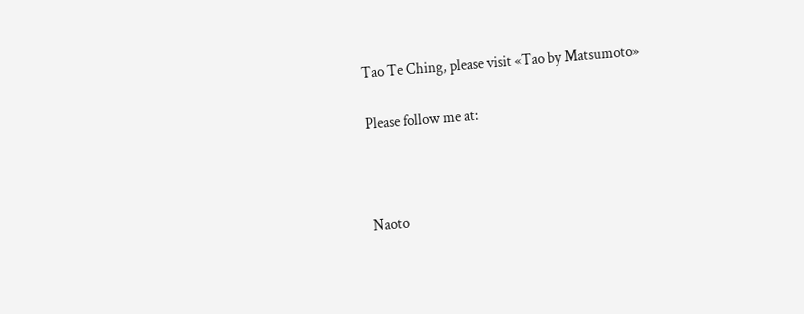Tao Te Ching, please visit «Tao by Matsumoto»

Please follow me at:



Naoto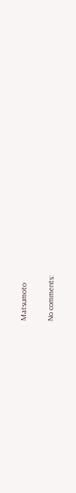Matsumoto

No comments: